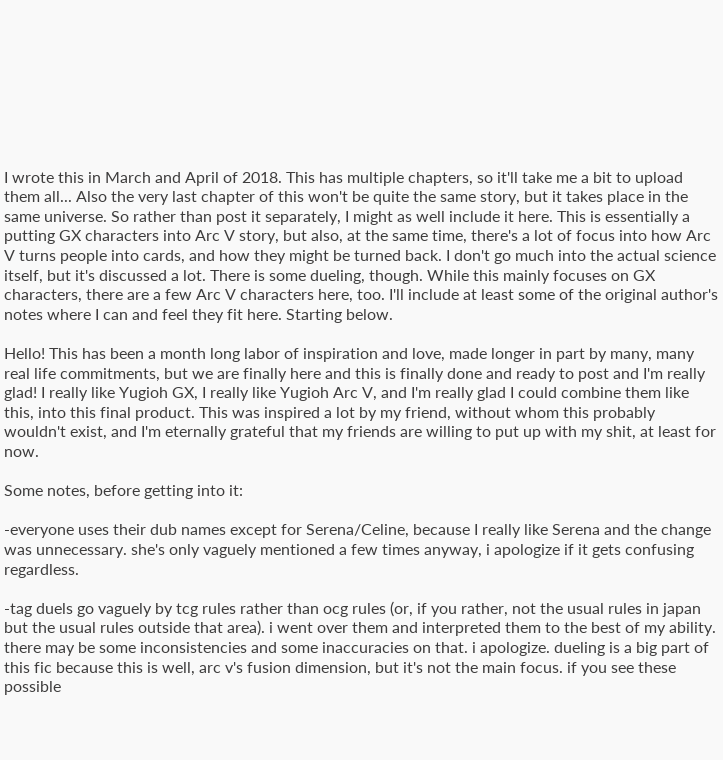I wrote this in March and April of 2018. This has multiple chapters, so it'll take me a bit to upload them all... Also the very last chapter of this won't be quite the same story, but it takes place in the same universe. So rather than post it separately, I might as well include it here. This is essentially a putting GX characters into Arc V story, but also, at the same time, there's a lot of focus into how Arc V turns people into cards, and how they might be turned back. I don't go much into the actual science itself, but it's discussed a lot. There is some dueling, though. While this mainly focuses on GX characters, there are a few Arc V characters here, too. I'll include at least some of the original author's notes where I can and feel they fit here. Starting below.

Hello! This has been a month long labor of inspiration and love, made longer in part by many, many real life commitments, but we are finally here and this is finally done and ready to post and I'm really glad! I really like Yugioh GX, I really like Yugioh Arc V, and I'm really glad I could combine them like this, into this final product. This was inspired a lot by my friend, without whom this probably wouldn't exist, and I'm eternally grateful that my friends are willing to put up with my shit, at least for now.

Some notes, before getting into it:

-everyone uses their dub names except for Serena/Celine, because I really like Serena and the change was unnecessary. she's only vaguely mentioned a few times anyway, i apologize if it gets confusing regardless.

-tag duels go vaguely by tcg rules rather than ocg rules (or, if you rather, not the usual rules in japan but the usual rules outside that area). i went over them and interpreted them to the best of my ability. there may be some inconsistencies and some inaccuracies on that. i apologize. dueling is a big part of this fic because this is well, arc v's fusion dimension, but it's not the main focus. if you see these possible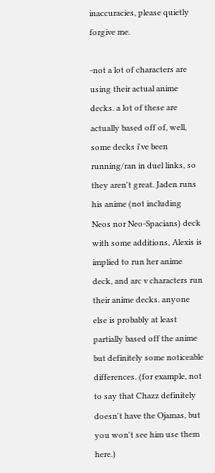inaccuracies, please quietly forgive me.

-not a lot of characters are using their actual anime decks. a lot of these are actually based off of, well, some decks i've been running/ran in duel links, so they aren't great. Jaden runs his anime (not including Neos nor Neo-Spacians) deck with some additions, Alexis is implied to run her anime deck, and arc v characters run their anime decks. anyone else is probably at least partially based off the anime but definitely some noticeable differences. (for example, not to say that Chazz definitely doesn't have the Ojamas, but you won't see him use them here.)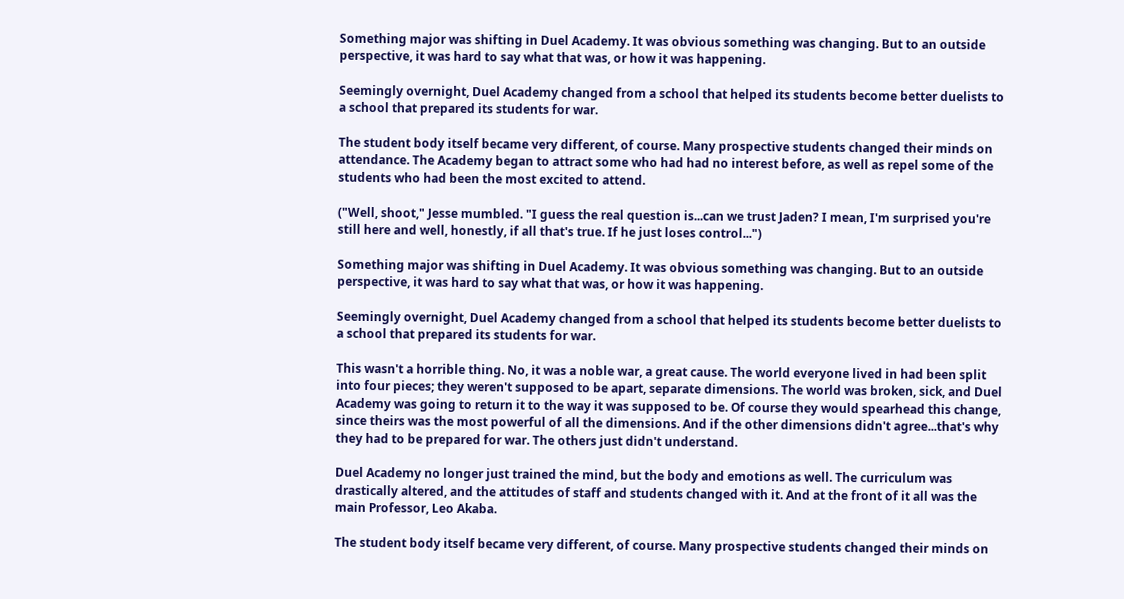Something major was shifting in Duel Academy. It was obvious something was changing. But to an outside perspective, it was hard to say what that was, or how it was happening.

Seemingly overnight, Duel Academy changed from a school that helped its students become better duelists to a school that prepared its students for war.

The student body itself became very different, of course. Many prospective students changed their minds on attendance. The Academy began to attract some who had had no interest before, as well as repel some of the students who had been the most excited to attend.

("Well, shoot," Jesse mumbled. "I guess the real question is...can we trust Jaden? I mean, I'm surprised you're still here and well, honestly, if all that's true. If he just loses control...")

Something major was shifting in Duel Academy. It was obvious something was changing. But to an outside perspective, it was hard to say what that was, or how it was happening.

Seemingly overnight, Duel Academy changed from a school that helped its students become better duelists to a school that prepared its students for war.

This wasn't a horrible thing. No, it was a noble war, a great cause. The world everyone lived in had been split into four pieces; they weren't supposed to be apart, separate dimensions. The world was broken, sick, and Duel Academy was going to return it to the way it was supposed to be. Of course they would spearhead this change, since theirs was the most powerful of all the dimensions. And if the other dimensions didn't agree...that's why they had to be prepared for war. The others just didn't understand.

Duel Academy no longer just trained the mind, but the body and emotions as well. The curriculum was drastically altered, and the attitudes of staff and students changed with it. And at the front of it all was the main Professor, Leo Akaba.

The student body itself became very different, of course. Many prospective students changed their minds on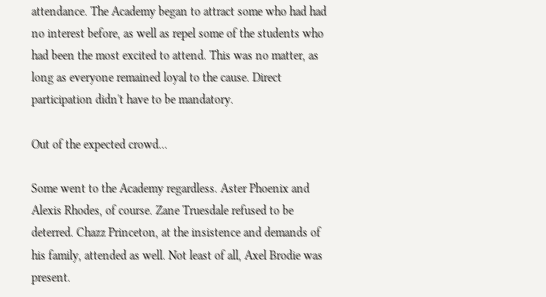attendance. The Academy began to attract some who had had no interest before, as well as repel some of the students who had been the most excited to attend. This was no matter, as long as everyone remained loyal to the cause. Direct participation didn't have to be mandatory.

Out of the expected crowd...

Some went to the Academy regardless. Aster Phoenix and Alexis Rhodes, of course. Zane Truesdale refused to be deterred. Chazz Princeton, at the insistence and demands of his family, attended as well. Not least of all, Axel Brodie was present.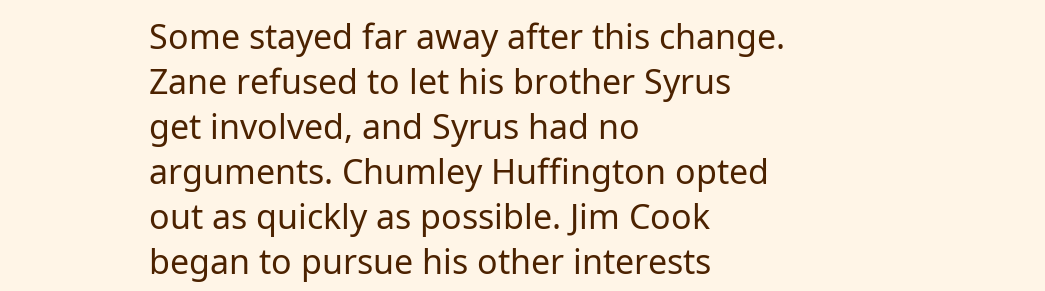Some stayed far away after this change. Zane refused to let his brother Syrus get involved, and Syrus had no arguments. Chumley Huffington opted out as quickly as possible. Jim Cook began to pursue his other interests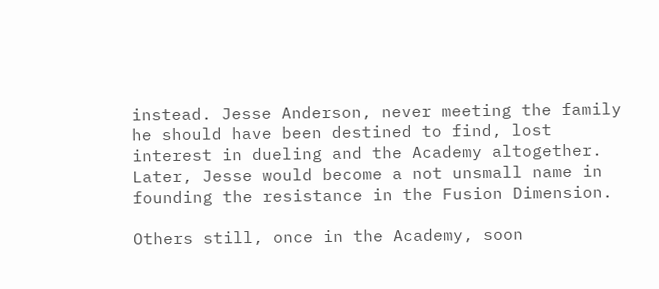instead. Jesse Anderson, never meeting the family he should have been destined to find, lost interest in dueling and the Academy altogether. Later, Jesse would become a not unsmall name in founding the resistance in the Fusion Dimension.

Others still, once in the Academy, soon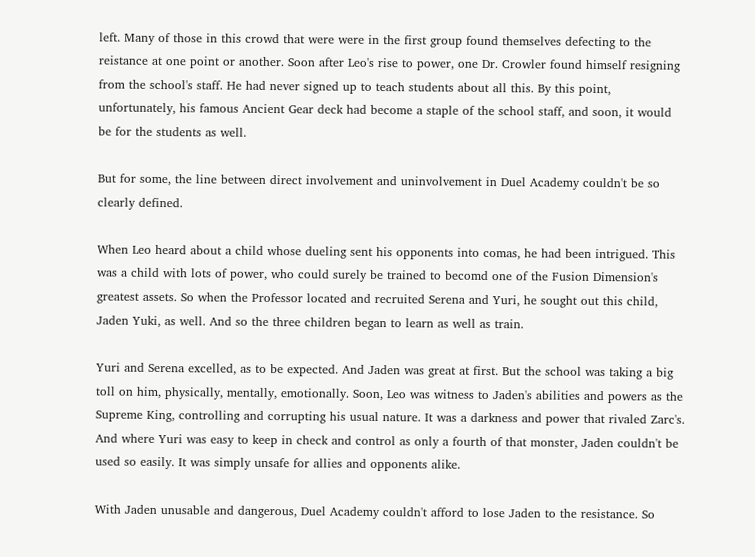left. Many of those in this crowd that were were in the first group found themselves defecting to the reistance at one point or another. Soon after Leo's rise to power, one Dr. Crowler found himself resigning from the school's staff. He had never signed up to teach students about all this. By this point, unfortunately, his famous Ancient Gear deck had become a staple of the school staff, and soon, it would be for the students as well.

But for some, the line between direct involvement and uninvolvement in Duel Academy couldn't be so clearly defined.

When Leo heard about a child whose dueling sent his opponents into comas, he had been intrigued. This was a child with lots of power, who could surely be trained to becomd one of the Fusion Dimension's greatest assets. So when the Professor located and recruited Serena and Yuri, he sought out this child, Jaden Yuki, as well. And so the three children began to learn as well as train.

Yuri and Serena excelled, as to be expected. And Jaden was great at first. But the school was taking a big toll on him, physically, mentally, emotionally. Soon, Leo was witness to Jaden's abilities and powers as the Supreme King, controlling and corrupting his usual nature. It was a darkness and power that rivaled Zarc's. And where Yuri was easy to keep in check and control as only a fourth of that monster, Jaden couldn't be used so easily. It was simply unsafe for allies and opponents alike.

With Jaden unusable and dangerous, Duel Academy couldn't afford to lose Jaden to the resistance. So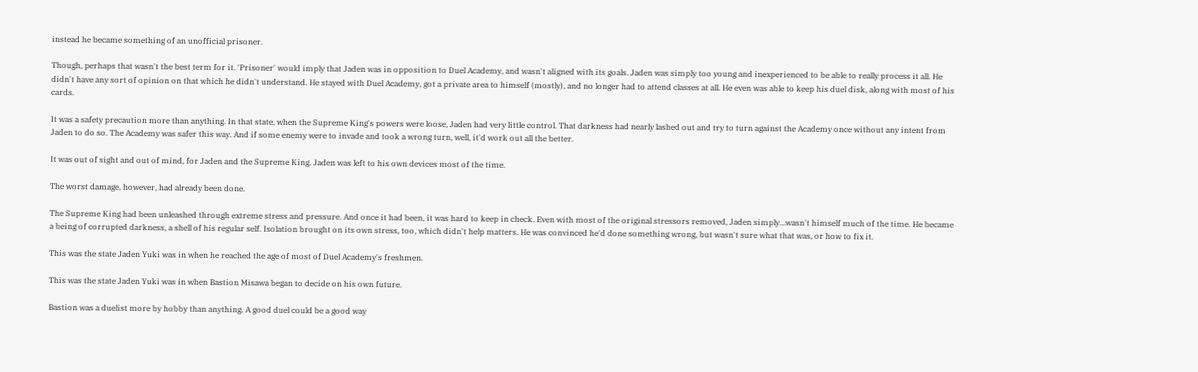instead he became something of an unofficial prisoner.

Though, perhaps that wasn't the best term for it. 'Prisoner' would imply that Jaden was in opposition to Duel Academy, and wasn't aligned with its goals. Jaden was simply too young and inexperienced to be able to really process it all. He didn't have any sort of opinion on that which he didn't understand. He stayed with Duel Academy, got a private area to himself (mostly), and no longer had to attend classes at all. He even was able to keep his duel disk, along with most of his cards.

It was a safety precaution more than anything. In that state, when the Supreme King's powers were loose, Jaden had very little control. That darkness had nearly lashed out and try to turn against the Academy once without any intent from Jaden to do so. The Academy was safer this way. And if some enemy were to invade and took a wrong turn, well, it'd work out all the better.

It was out of sight and out of mind, for Jaden and the Supreme King. Jaden was left to his own devices most of the time.

The worst damage, however, had already been done.

The Supreme King had been unleashed through extreme stress and pressure. And once it had been, it was hard to keep in check. Even with most of the original stressors removed, Jaden simply...wasn't himself much of the time. He became a being of corrupted darkness, a shell of his regular self. Isolation brought on its own stress, too, which didn't help matters. He was convinced he'd done something wrong, but wasn't sure what that was, or how to fix it.

This was the state Jaden Yuki was in when he reached the age of most of Duel Academy's freshmen.

This was the state Jaden Yuki was in when Bastion Misawa began to decide on his own future.

Bastion was a duelist more by hobby than anything. A good duel could be a good way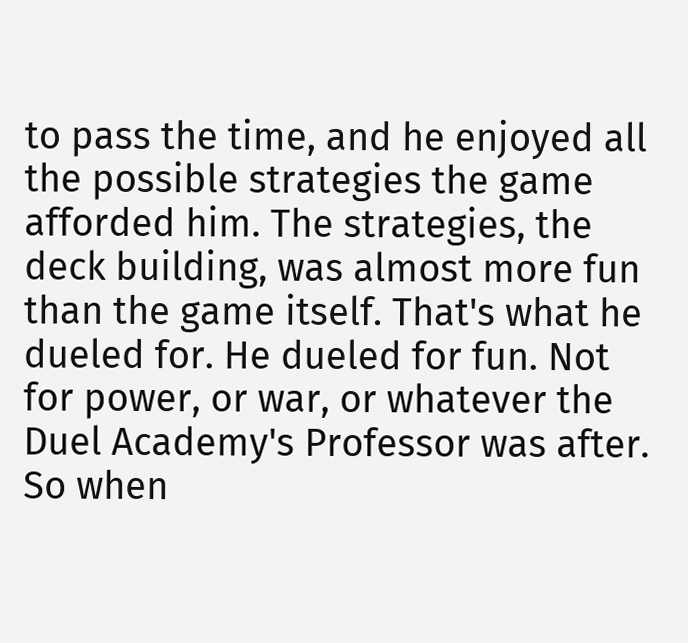to pass the time, and he enjoyed all the possible strategies the game afforded him. The strategies, the deck building, was almost more fun than the game itself. That's what he dueled for. He dueled for fun. Not for power, or war, or whatever the Duel Academy's Professor was after. So when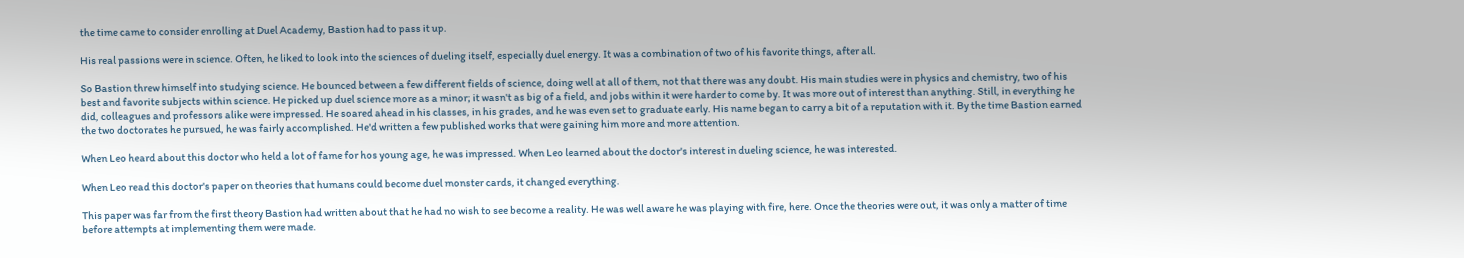the time came to consider enrolling at Duel Academy, Bastion had to pass it up.

His real passions were in science. Often, he liked to look into the sciences of dueling itself, especially duel energy. It was a combination of two of his favorite things, after all.

So Bastion threw himself into studying science. He bounced between a few different fields of science, doing well at all of them, not that there was any doubt. His main studies were in physics and chemistry, two of his best and favorite subjects within science. He picked up duel science more as a minor; it wasn't as big of a field, and jobs within it were harder to come by. It was more out of interest than anything. Still, in everything he did, colleagues and professors alike were impressed. He soared ahead in his classes, in his grades, and he was even set to graduate early. His name began to carry a bit of a reputation with it. By the time Bastion earned the two doctorates he pursued, he was fairly accomplished. He'd written a few published works that were gaining him more and more attention.

When Leo heard about this doctor who held a lot of fame for hos young age, he was impressed. When Leo learned about the doctor's interest in dueling science, he was interested.

When Leo read this doctor's paper on theories that humans could become duel monster cards, it changed everything.

This paper was far from the first theory Bastion had written about that he had no wish to see become a reality. He was well aware he was playing with fire, here. Once the theories were out, it was only a matter of time before attempts at implementing them were made.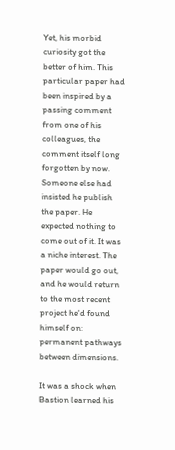Yet, his morbid curiosity got the better of him. This particular paper had been inspired by a passing comment from one of his colleagues, the comment itself long forgotten by now. Someone else had insisted he publish the paper. He expected nothing to come out of it. It was a niche interest. The paper would go out, and he would return to the most recent project he'd found himself on: permanent pathways between dimensions.

It was a shock when Bastion learned his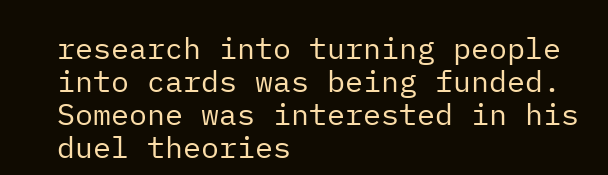research into turning people into cards was being funded. Someone was interested in his duel theories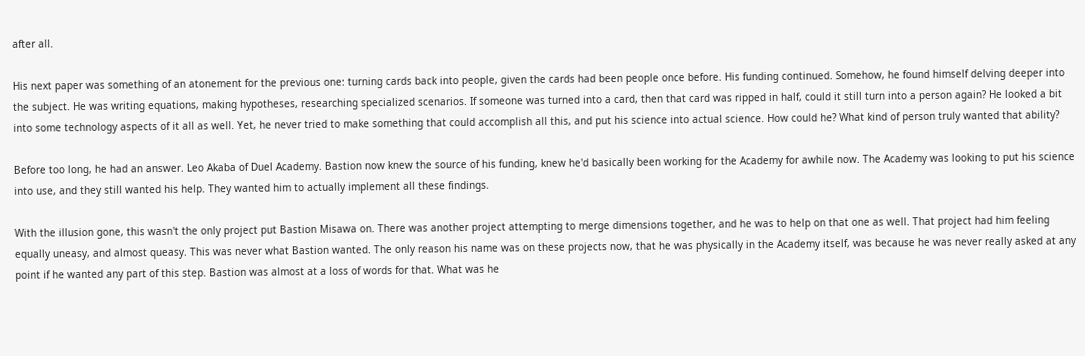after all.

His next paper was something of an atonement for the previous one: turning cards back into people, given the cards had been people once before. His funding continued. Somehow, he found himself delving deeper into the subject. He was writing equations, making hypotheses, researching specialized scenarios. If someone was turned into a card, then that card was ripped in half, could it still turn into a person again? He looked a bit into some technology aspects of it all as well. Yet, he never tried to make something that could accomplish all this, and put his science into actual science. How could he? What kind of person truly wanted that ability?

Before too long, he had an answer. Leo Akaba of Duel Academy. Bastion now knew the source of his funding, knew he'd basically been working for the Academy for awhile now. The Academy was looking to put his science into use, and they still wanted his help. They wanted him to actually implement all these findings.

With the illusion gone, this wasn't the only project put Bastion Misawa on. There was another project attempting to merge dimensions together, and he was to help on that one as well. That project had him feeling equally uneasy, and almost queasy. This was never what Bastion wanted. The only reason his name was on these projects now, that he was physically in the Academy itself, was because he was never really asked at any point if he wanted any part of this step. Bastion was almost at a loss of words for that. What was he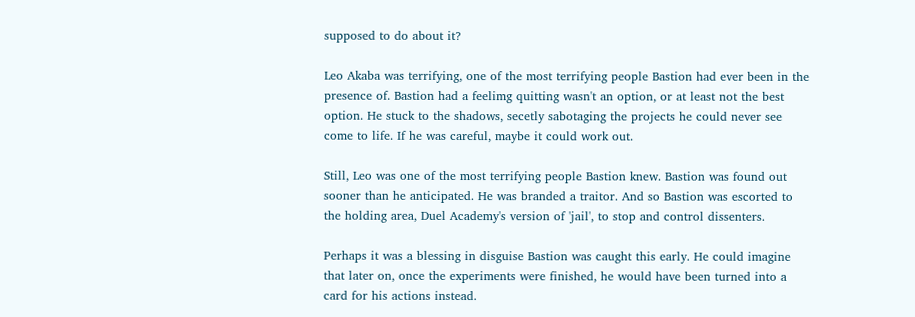supposed to do about it?

Leo Akaba was terrifying, one of the most terrifying people Bastion had ever been in the presence of. Bastion had a feelimg quitting wasn't an option, or at least not the best option. He stuck to the shadows, secetly sabotaging the projects he could never see come to life. If he was careful, maybe it could work out.

Still, Leo was one of the most terrifying people Bastion knew. Bastion was found out sooner than he anticipated. He was branded a traitor. And so Bastion was escorted to the holding area, Duel Academy's version of 'jail', to stop and control dissenters.

Perhaps it was a blessing in disguise Bastion was caught this early. He could imagine that later on, once the experiments were finished, he would have been turned into a card for his actions instead.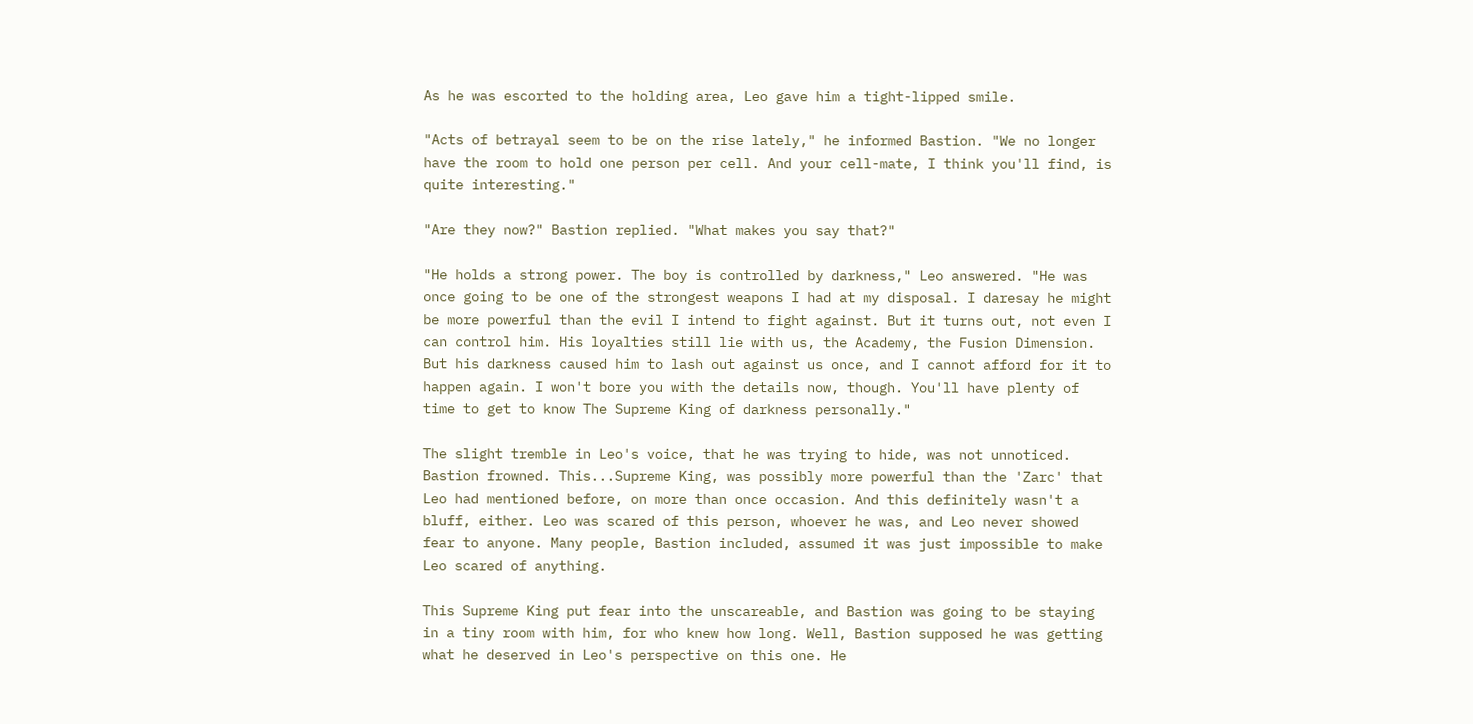As he was escorted to the holding area, Leo gave him a tight-lipped smile.

"Acts of betrayal seem to be on the rise lately," he informed Bastion. "We no longer have the room to hold one person per cell. And your cell-mate, I think you'll find, is quite interesting."

"Are they now?" Bastion replied. "What makes you say that?"

"He holds a strong power. The boy is controlled by darkness," Leo answered. "He was once going to be one of the strongest weapons I had at my disposal. I daresay he might be more powerful than the evil I intend to fight against. But it turns out, not even I can control him. His loyalties still lie with us, the Academy, the Fusion Dimension. But his darkness caused him to lash out against us once, and I cannot afford for it to happen again. I won't bore you with the details now, though. You'll have plenty of time to get to know The Supreme King of darkness personally."

The slight tremble in Leo's voice, that he was trying to hide, was not unnoticed. Bastion frowned. This...Supreme King, was possibly more powerful than the 'Zarc' that Leo had mentioned before, on more than once occasion. And this definitely wasn't a bluff, either. Leo was scared of this person, whoever he was, and Leo never showed fear to anyone. Many people, Bastion included, assumed it was just impossible to make Leo scared of anything.

This Supreme King put fear into the unscareable, and Bastion was going to be staying in a tiny room with him, for who knew how long. Well, Bastion supposed he was getting what he deserved in Leo's perspective on this one. He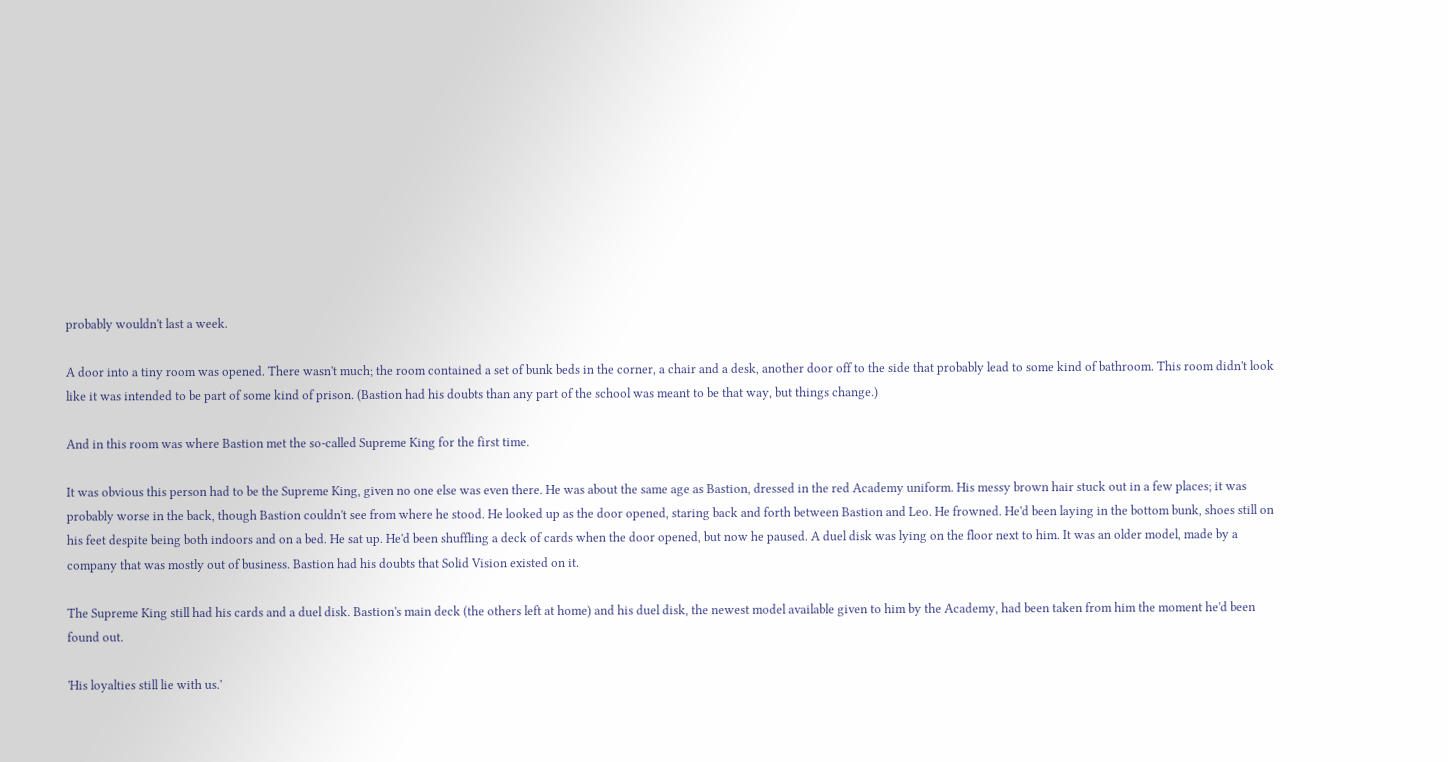probably wouldn't last a week.

A door into a tiny room was opened. There wasn't much; the room contained a set of bunk beds in the corner, a chair and a desk, another door off to the side that probably lead to some kind of bathroom. This room didn't look like it was intended to be part of some kind of prison. (Bastion had his doubts than any part of the school was meant to be that way, but things change.)

And in this room was where Bastion met the so-called Supreme King for the first time.

It was obvious this person had to be the Supreme King, given no one else was even there. He was about the same age as Bastion, dressed in the red Academy uniform. His messy brown hair stuck out in a few places; it was probably worse in the back, though Bastion couldn't see from where he stood. He looked up as the door opened, staring back and forth between Bastion and Leo. He frowned. He'd been laying in the bottom bunk, shoes still on his feet despite being both indoors and on a bed. He sat up. He'd been shuffling a deck of cards when the door opened, but now he paused. A duel disk was lying on the floor next to him. It was an older model, made by a company that was mostly out of business. Bastion had his doubts that Solid Vision existed on it.

The Supreme King still had his cards and a duel disk. Bastion's main deck (the others left at home) and his duel disk, the newest model available given to him by the Academy, had been taken from him the moment he'd been found out.

'His loyalties still lie with us.'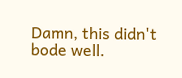Damn, this didn't bode well.